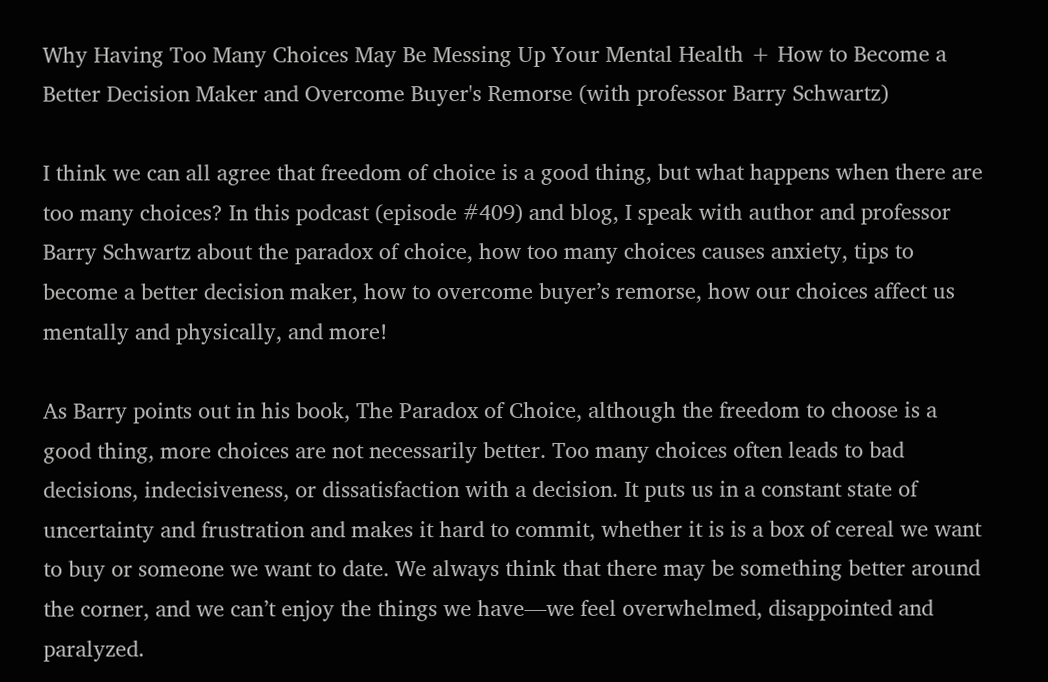Why Having Too Many Choices May Be Messing Up Your Mental Health + How to Become a Better Decision Maker and Overcome Buyer's Remorse (with professor Barry Schwartz)

I think we can all agree that freedom of choice is a good thing, but what happens when there are too many choices? In this podcast (episode #409) and blog, I speak with author and professor Barry Schwartz about the paradox of choice, how too many choices causes anxiety, tips to become a better decision maker, how to overcome buyer’s remorse, how our choices affect us mentally and physically, and more!

As Barry points out in his book, The Paradox of Choice, although the freedom to choose is a good thing, more choices are not necessarily better. Too many choices often leads to bad decisions, indecisiveness, or dissatisfaction with a decision. It puts us in a constant state of uncertainty and frustration and makes it hard to commit, whether it is is a box of cereal we want to buy or someone we want to date. We always think that there may be something better around the corner, and we can’t enjoy the things we have—we feel overwhelmed, disappointed and paralyzed.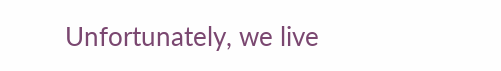Unfortunately, we live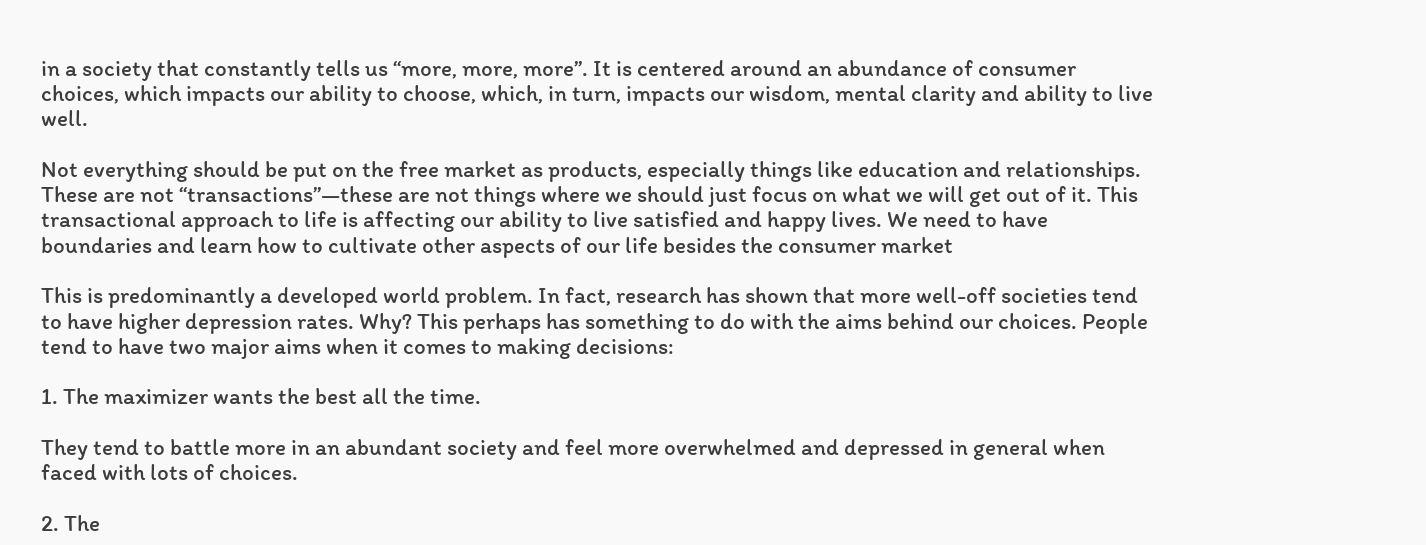in a society that constantly tells us “more, more, more”. It is centered around an abundance of consumer choices, which impacts our ability to choose, which, in turn, impacts our wisdom, mental clarity and ability to live well.

Not everything should be put on the free market as products, especially things like education and relationships. These are not “transactions”—these are not things where we should just focus on what we will get out of it. This transactional approach to life is affecting our ability to live satisfied and happy lives. We need to have boundaries and learn how to cultivate other aspects of our life besides the consumer market

This is predominantly a developed world problem. In fact, research has shown that more well-off societies tend to have higher depression rates. Why? This perhaps has something to do with the aims behind our choices. People tend to have two major aims when it comes to making decisions:

1. The maximizer wants the best all the time.

They tend to battle more in an abundant society and feel more overwhelmed and depressed in general when faced with lots of choices.

2. The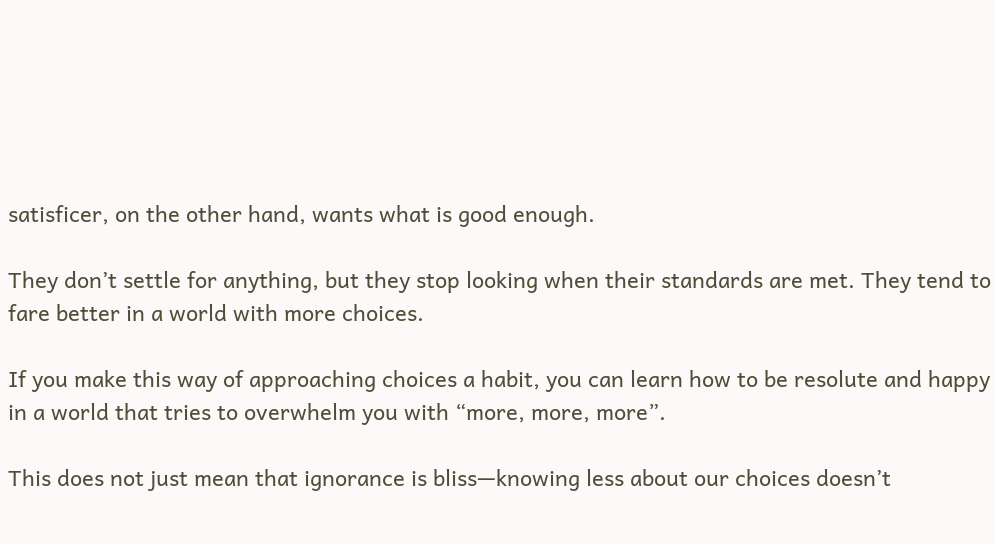satisficer, on the other hand, wants what is good enough.

They don’t settle for anything, but they stop looking when their standards are met. They tend to fare better in a world with more choices.

If you make this way of approaching choices a habit, you can learn how to be resolute and happy in a world that tries to overwhelm you with “more, more, more”.

This does not just mean that ignorance is bliss—knowing less about our choices doesn’t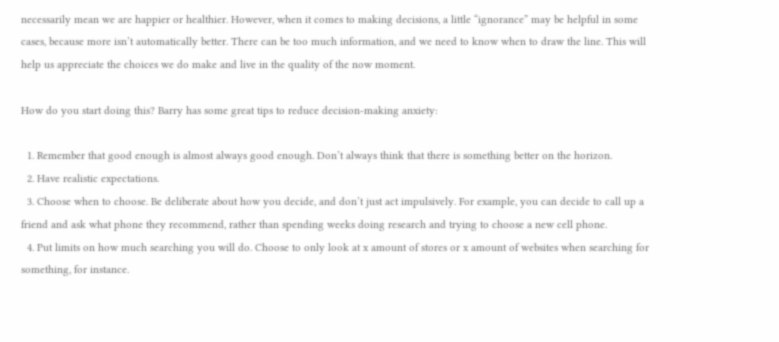necessarily mean we are happier or healthier. However, when it comes to making decisions, a little “ignorance” may be helpful in some cases, because more isn’t automatically better. There can be too much information, and we need to know when to draw the line. This will help us appreciate the choices we do make and live in the quality of the now moment.

How do you start doing this? Barry has some great tips to reduce decision-making anxiety:

  1. Remember that good enough is almost always good enough. Don’t always think that there is something better on the horizon.
  2. Have realistic expectations.
  3. Choose when to choose. Be deliberate about how you decide, and don’t just act impulsively. For example, you can decide to call up a friend and ask what phone they recommend, rather than spending weeks doing research and trying to choose a new cell phone.
  4. Put limits on how much searching you will do. Choose to only look at x amount of stores or x amount of websites when searching for something, for instance.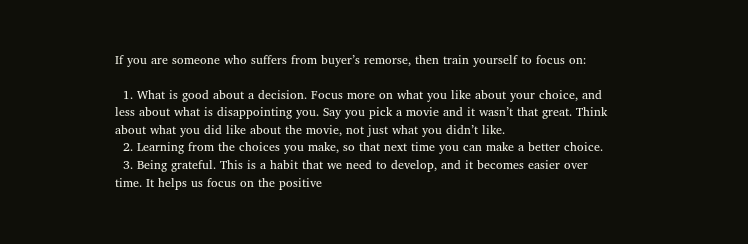If you are someone who suffers from buyer’s remorse, then train yourself to focus on:

  1. What is good about a decision. Focus more on what you like about your choice, and less about what is disappointing you. Say you pick a movie and it wasn’t that great. Think about what you did like about the movie, not just what you didn’t like.
  2. Learning from the choices you make, so that next time you can make a better choice.
  3. Being grateful. This is a habit that we need to develop, and it becomes easier over time. It helps us focus on the positive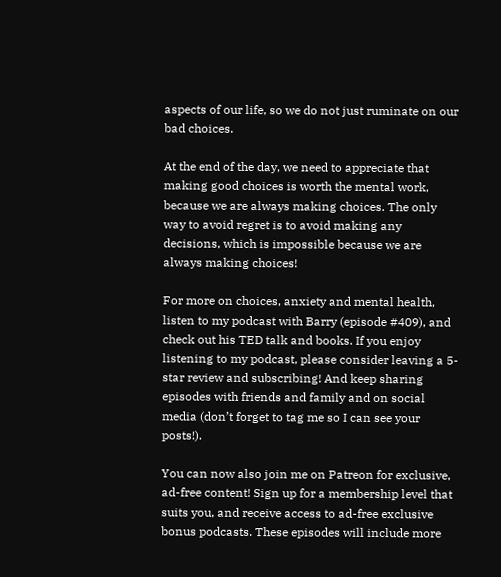aspects of our life, so we do not just ruminate on our bad choices.

At the end of the day, we need to appreciate that making good choices is worth the mental work, because we are always making choices. The only way to avoid regret is to avoid making any decisions, which is impossible because we are always making choices!

For more on choices, anxiety and mental health, listen to my podcast with Barry (episode #409), and check out his TED talk and books. If you enjoy listening to my podcast, please consider leaving a 5-star review and subscribing! And keep sharing episodes with friends and family and on social media (don’t forget to tag me so I can see your posts!).

You can now also join me on Patreon for exclusive, ad-free content! Sign up for a membership level that suits you, and receive access to ad-free exclusive bonus podcasts. These episodes will include more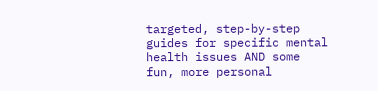targeted, step-by-step guides for specific mental health issues AND some fun, more personal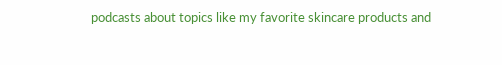podcasts about topics like my favorite skincare products and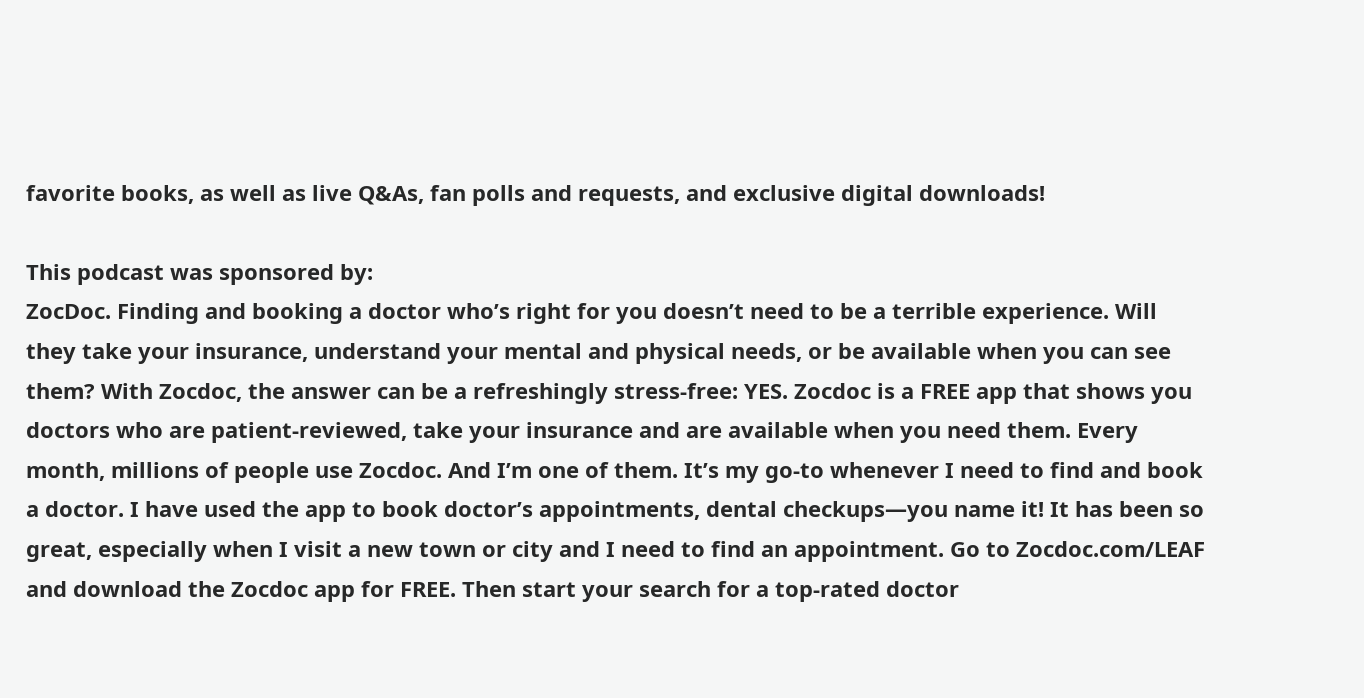favorite books, as well as live Q&As, fan polls and requests, and exclusive digital downloads!

This podcast was sponsored by:
ZocDoc. Finding and booking a doctor who’s right for you doesn’t need to be a terrible experience. Will they take your insurance, understand your mental and physical needs, or be available when you can see them? With Zocdoc, the answer can be a refreshingly stress-free: YES. Zocdoc is a FREE app that shows you doctors who are patient-reviewed, take your insurance and are available when you need them. Every month, millions of people use Zocdoc. And I’m one of them. It’s my go-to whenever I need to find and book a doctor. I have used the app to book doctor’s appointments, dental checkups—you name it! It has been so great, especially when I visit a new town or city and I need to find an appointment. Go to Zocdoc.com/LEAF and download the Zocdoc app for FREE. Then start your search for a top-rated doctor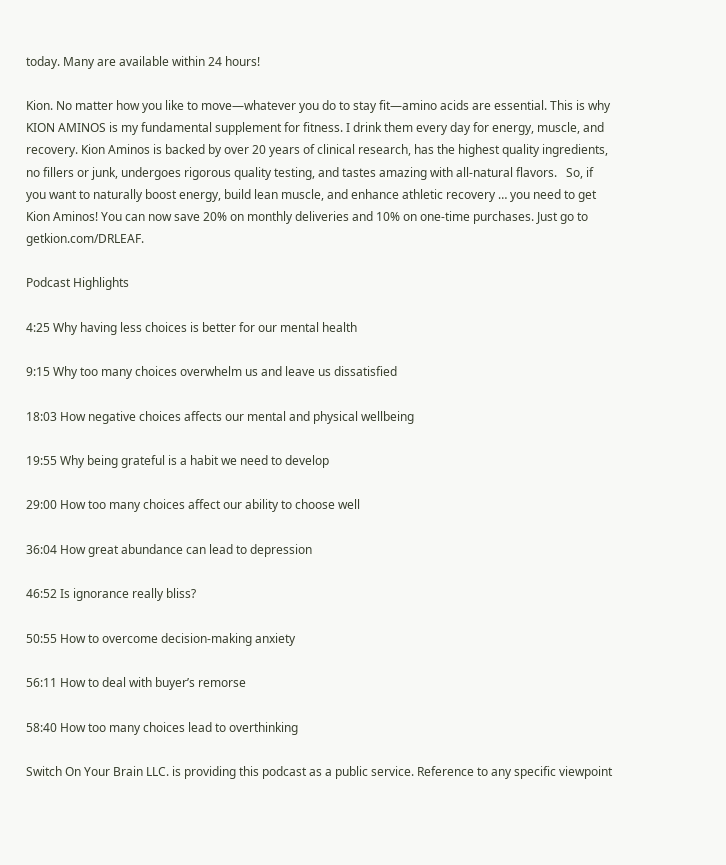today. Many are available within 24 hours!

Kion. No matter how you like to move—whatever you do to stay fit—amino acids are essential. This is why KION AMINOS is my fundamental supplement for fitness. I drink them every day for energy, muscle, and recovery. Kion Aminos is backed by over 20 years of clinical research, has the highest quality ingredients, no fillers or junk, undergoes rigorous quality testing, and tastes amazing with all-natural flavors.   So, if you want to naturally boost energy, build lean muscle, and enhance athletic recovery … you need to get Kion Aminos! You can now save 20% on monthly deliveries and 10% on one-time purchases. Just go to getkion.com/DRLEAF.

Podcast Highlights

4:25 Why having less choices is better for our mental health

9:15 Why too many choices overwhelm us and leave us dissatisfied

18:03 How negative choices affects our mental and physical wellbeing

19:55 Why being grateful is a habit we need to develop

29:00 How too many choices affect our ability to choose well

36:04 How great abundance can lead to depression

46:52 Is ignorance really bliss?

50:55 How to overcome decision-making anxiety

56:11 How to deal with buyer’s remorse

58:40 How too many choices lead to overthinking

Switch On Your Brain LLC. is providing this podcast as a public service. Reference to any specific viewpoint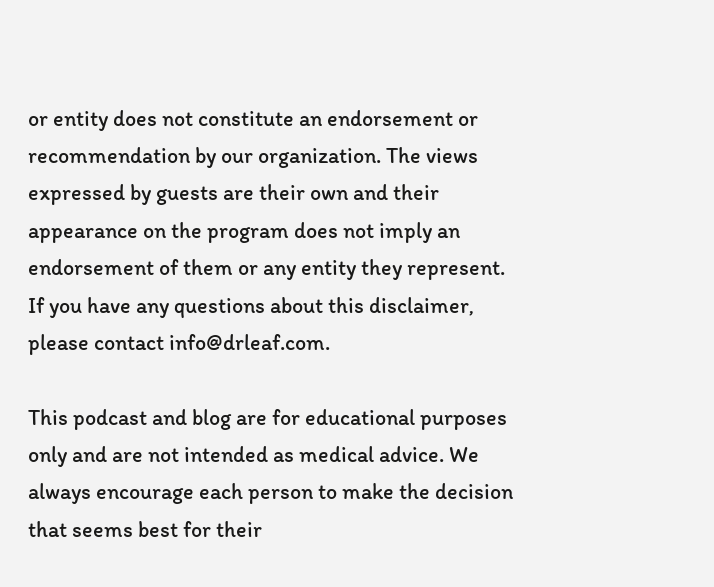or entity does not constitute an endorsement or recommendation by our organization. The views expressed by guests are their own and their appearance on the program does not imply an endorsement of them or any entity they represent. If you have any questions about this disclaimer, please contact info@drleaf.com.

This podcast and blog are for educational purposes only and are not intended as medical advice. We always encourage each person to make the decision that seems best for their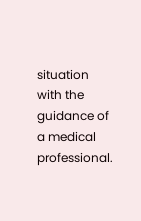situation with the guidance of a medical professional.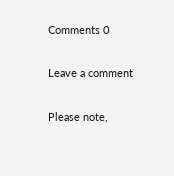Comments 0

Leave a comment

Please note,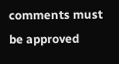comments must be approved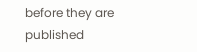before they are published